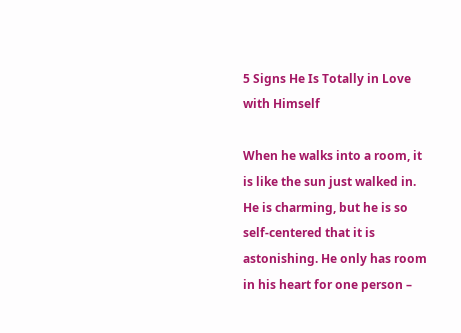5 Signs He Is Totally in Love with Himself

When he walks into a room, it is like the sun just walked in. He is charming, but he is so self-centered that it is astonishing. He only has room in his heart for one person –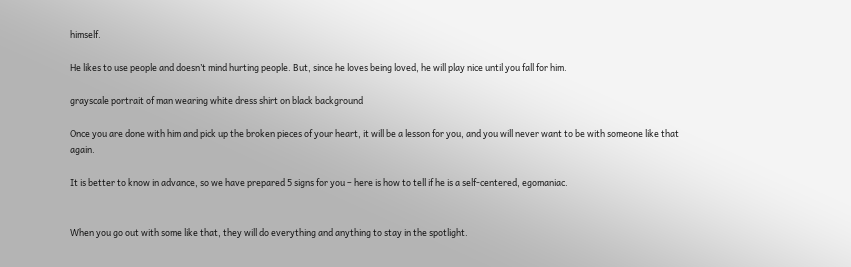himself.

He likes to use people and doesn’t mind hurting people. But, since he loves being loved, he will play nice until you fall for him.

grayscale portrait of man wearing white dress shirt on black background

Once you are done with him and pick up the broken pieces of your heart, it will be a lesson for you, and you will never want to be with someone like that again.

It is better to know in advance, so we have prepared 5 signs for you – here is how to tell if he is a self-centered, egomaniac.


When you go out with some like that, they will do everything and anything to stay in the spotlight.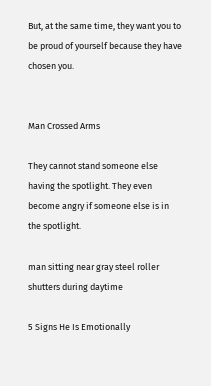But, at the same time, they want you to be proud of yourself because they have chosen you.


Man Crossed Arms

They cannot stand someone else having the spotlight. They even become angry if someone else is in the spotlight.

man sitting near gray steel roller shutters during daytime

5 Signs He Is Emotionally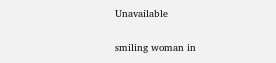Unavailable

smiling woman in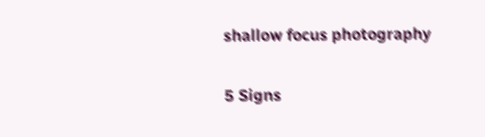shallow focus photography

5 Signs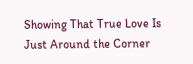Showing That True Love Is Just Around the Corner